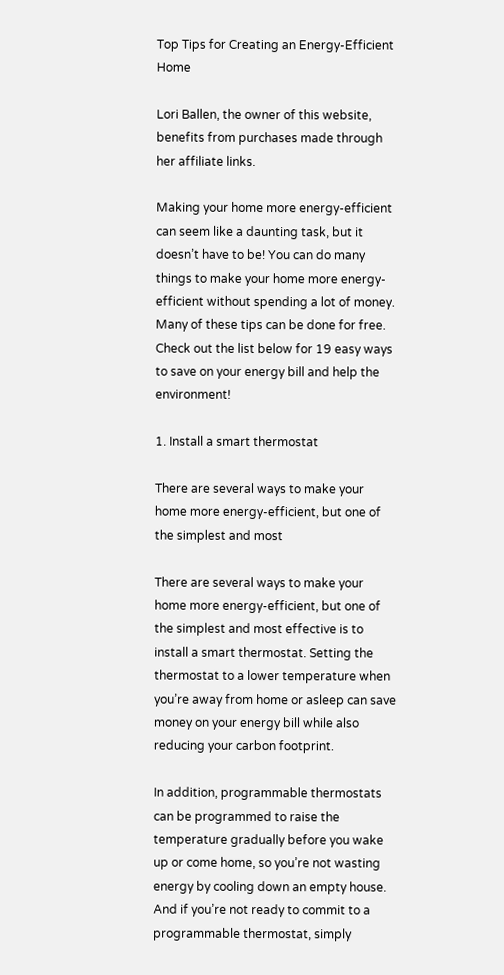Top Tips for Creating an Energy-Efficient Home

Lori Ballen, the owner of this website, benefits from purchases made through her affiliate links.

Making your home more energy-efficient can seem like a daunting task, but it doesn’t have to be! You can do many things to make your home more energy-efficient without spending a lot of money. Many of these tips can be done for free. Check out the list below for 19 easy ways to save on your energy bill and help the environment!

1. Install a smart thermostat

There are several ways to make your home more energy-efficient, but one of the simplest and most

There are several ways to make your home more energy-efficient, but one of the simplest and most effective is to install a smart thermostat. Setting the thermostat to a lower temperature when you’re away from home or asleep can save money on your energy bill while also reducing your carbon footprint.

In addition, programmable thermostats can be programmed to raise the temperature gradually before you wake up or come home, so you’re not wasting energy by cooling down an empty house. And if you’re not ready to commit to a programmable thermostat, simply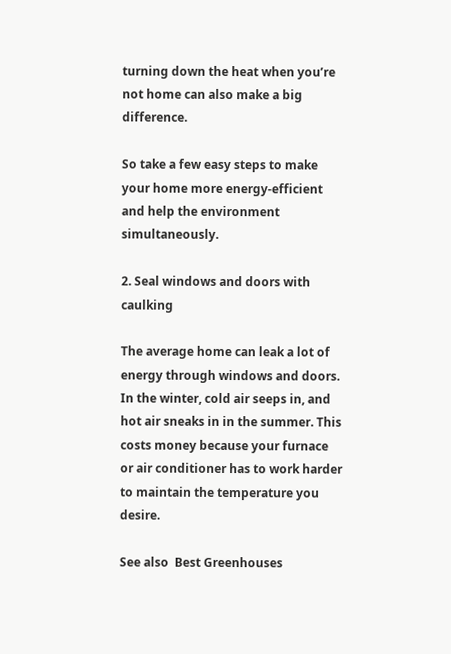turning down the heat when you’re not home can also make a big difference.

So take a few easy steps to make your home more energy-efficient and help the environment simultaneously.

2. Seal windows and doors with caulking

The average home can leak a lot of energy through windows and doors. In the winter, cold air seeps in, and hot air sneaks in in the summer. This costs money because your furnace or air conditioner has to work harder to maintain the temperature you desire.

See also  Best Greenhouses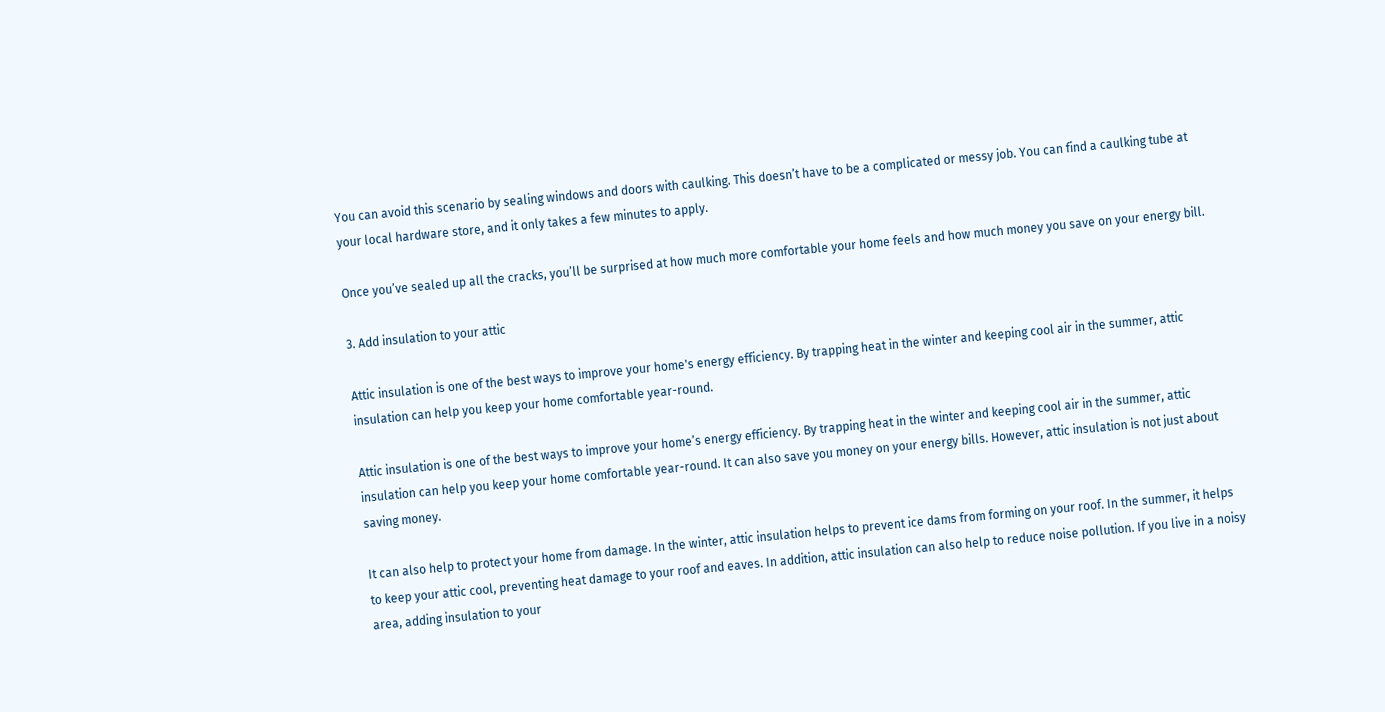You can avoid this scenario by sealing windows and doors with caulking. This doesn’t have to be a complicated or messy job. You can find a caulking tube at your local hardware store, and it only takes a few minutes to apply.

Once you’ve sealed up all the cracks, you’ll be surprised at how much more comfortable your home feels and how much money you save on your energy bill.

3. Add insulation to your attic

Attic insulation is one of the best ways to improve your home's energy efficiency. By trapping heat in the winter and keeping cool air in the summer, attic insulation can help you keep your home comfortable year-round.

Attic insulation is one of the best ways to improve your home’s energy efficiency. By trapping heat in the winter and keeping cool air in the summer, attic insulation can help you keep your home comfortable year-round. It can also save you money on your energy bills. However, attic insulation is not just about saving money.

It can also help to protect your home from damage. In the winter, attic insulation helps to prevent ice dams from forming on your roof. In the summer, it helps to keep your attic cool, preventing heat damage to your roof and eaves. In addition, attic insulation can also help to reduce noise pollution. If you live in a noisy area, adding insulation to your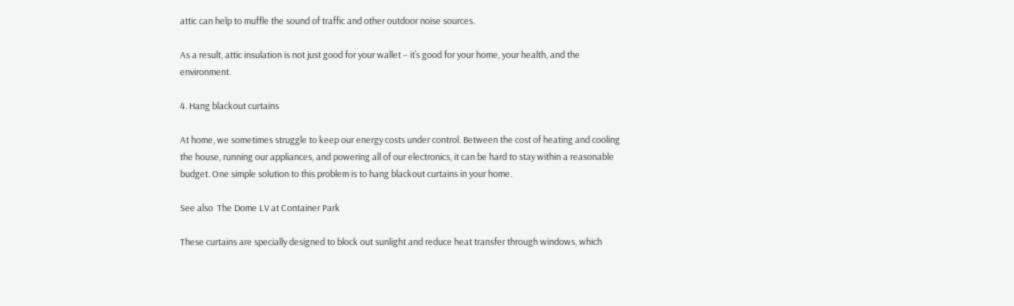attic can help to muffle the sound of traffic and other outdoor noise sources.

As a result, attic insulation is not just good for your wallet – it’s good for your home, your health, and the environment.

4. Hang blackout curtains

At home, we sometimes struggle to keep our energy costs under control. Between the cost of heating and cooling the house, running our appliances, and powering all of our electronics, it can be hard to stay within a reasonable budget. One simple solution to this problem is to hang blackout curtains in your home.

See also  The Dome LV at Container Park

These curtains are specially designed to block out sunlight and reduce heat transfer through windows, which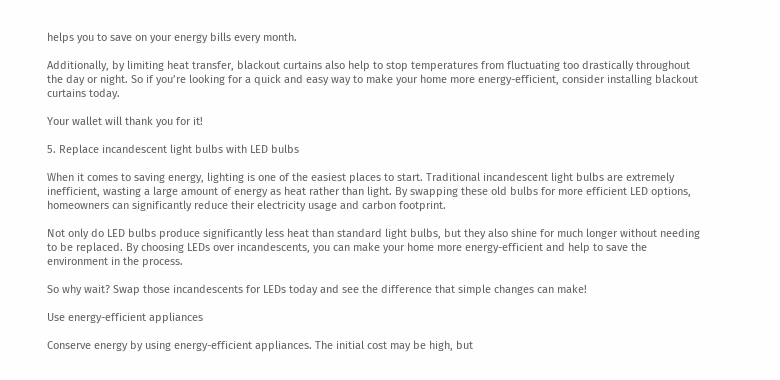helps you to save on your energy bills every month.

Additionally, by limiting heat transfer, blackout curtains also help to stop temperatures from fluctuating too drastically throughout the day or night. So if you’re looking for a quick and easy way to make your home more energy-efficient, consider installing blackout curtains today.

Your wallet will thank you for it!

5. Replace incandescent light bulbs with LED bulbs

When it comes to saving energy, lighting is one of the easiest places to start. Traditional incandescent light bulbs are extremely inefficient, wasting a large amount of energy as heat rather than light. By swapping these old bulbs for more efficient LED options, homeowners can significantly reduce their electricity usage and carbon footprint.

Not only do LED bulbs produce significantly less heat than standard light bulbs, but they also shine for much longer without needing to be replaced. By choosing LEDs over incandescents, you can make your home more energy-efficient and help to save the environment in the process.

So why wait? Swap those incandescents for LEDs today and see the difference that simple changes can make!

Use energy-efficient appliances

Conserve energy by using energy-efficient appliances. The initial cost may be high, but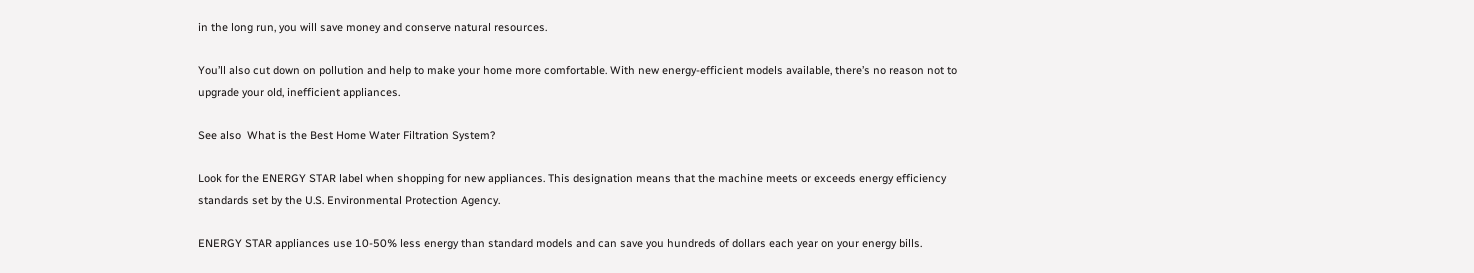in the long run, you will save money and conserve natural resources.

You’ll also cut down on pollution and help to make your home more comfortable. With new energy-efficient models available, there’s no reason not to upgrade your old, inefficient appliances.

See also  What is the Best Home Water Filtration System?

Look for the ENERGY STAR label when shopping for new appliances. This designation means that the machine meets or exceeds energy efficiency standards set by the U.S. Environmental Protection Agency.

ENERGY STAR appliances use 10-50% less energy than standard models and can save you hundreds of dollars each year on your energy bills.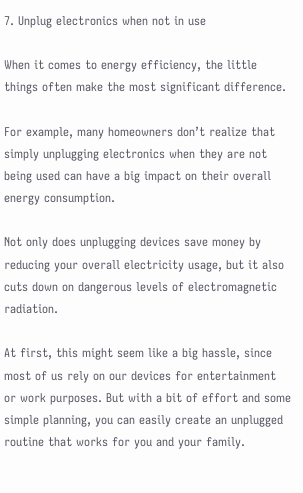7. Unplug electronics when not in use

When it comes to energy efficiency, the little things often make the most significant difference.

For example, many homeowners don’t realize that simply unplugging electronics when they are not being used can have a big impact on their overall energy consumption.

Not only does unplugging devices save money by reducing your overall electricity usage, but it also cuts down on dangerous levels of electromagnetic radiation.

At first, this might seem like a big hassle, since most of us rely on our devices for entertainment or work purposes. But with a bit of effort and some simple planning, you can easily create an unplugged routine that works for you and your family.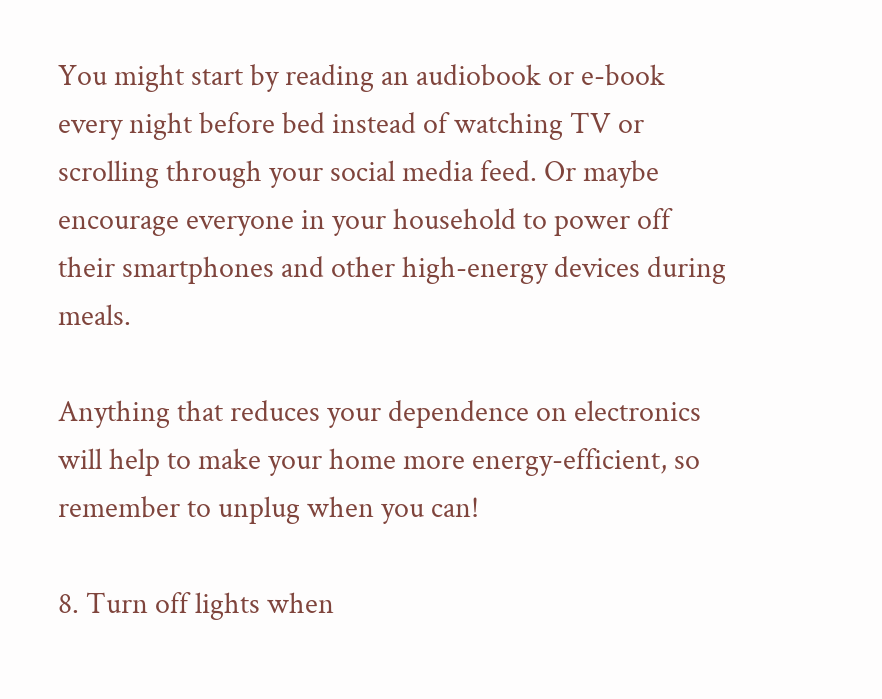You might start by reading an audiobook or e-book every night before bed instead of watching TV or scrolling through your social media feed. Or maybe encourage everyone in your household to power off their smartphones and other high-energy devices during meals.

Anything that reduces your dependence on electronics will help to make your home more energy-efficient, so remember to unplug when you can!

8. Turn off lights when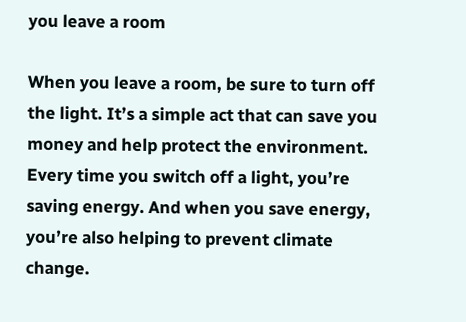you leave a room

When you leave a room, be sure to turn off the light. It’s a simple act that can save you money and help protect the environment. Every time you switch off a light, you’re saving energy. And when you save energy, you’re also helping to prevent climate change.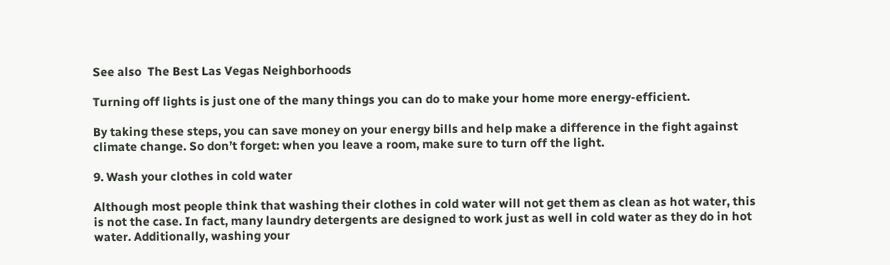See also  The Best Las Vegas Neighborhoods

Turning off lights is just one of the many things you can do to make your home more energy-efficient.

By taking these steps, you can save money on your energy bills and help make a difference in the fight against climate change. So don’t forget: when you leave a room, make sure to turn off the light.

9. Wash your clothes in cold water

Although most people think that washing their clothes in cold water will not get them as clean as hot water, this is not the case. In fact, many laundry detergents are designed to work just as well in cold water as they do in hot water. Additionally, washing your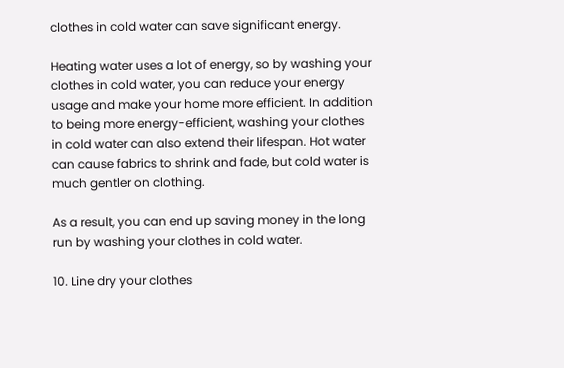clothes in cold water can save significant energy.

Heating water uses a lot of energy, so by washing your clothes in cold water, you can reduce your energy usage and make your home more efficient. In addition to being more energy-efficient, washing your clothes in cold water can also extend their lifespan. Hot water can cause fabrics to shrink and fade, but cold water is much gentler on clothing.

As a result, you can end up saving money in the long run by washing your clothes in cold water.

10. Line dry your clothes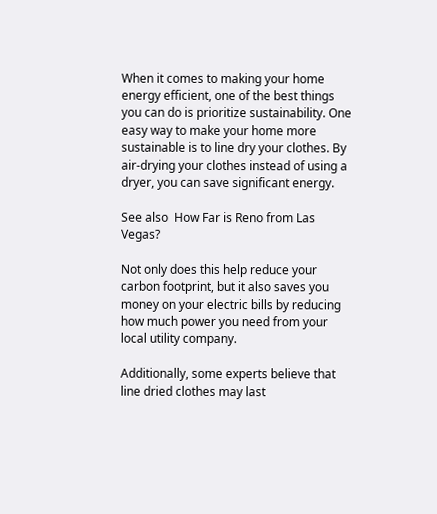When it comes to making your home energy efficient, one of the best things you can do is prioritize sustainability. One easy way to make your home more sustainable is to line dry your clothes. By air-drying your clothes instead of using a dryer, you can save significant energy.

See also  How Far is Reno from Las Vegas?

Not only does this help reduce your carbon footprint, but it also saves you money on your electric bills by reducing how much power you need from your local utility company.

Additionally, some experts believe that line dried clothes may last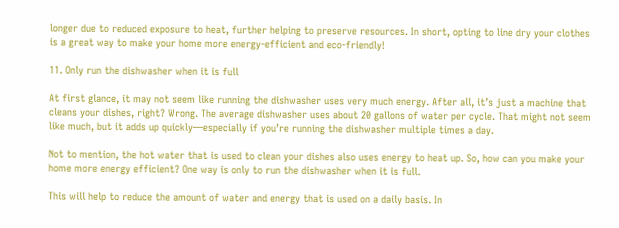longer due to reduced exposure to heat, further helping to preserve resources. In short, opting to line dry your clothes is a great way to make your home more energy-efficient and eco-friendly!

11. Only run the dishwasher when it is full

At first glance, it may not seem like running the dishwasher uses very much energy. After all, it’s just a machine that cleans your dishes, right? Wrong. The average dishwasher uses about 20 gallons of water per cycle. That might not seem like much, but it adds up quickly—especially if you’re running the dishwasher multiple times a day.

Not to mention, the hot water that is used to clean your dishes also uses energy to heat up. So, how can you make your home more energy efficient? One way is only to run the dishwasher when it is full.

This will help to reduce the amount of water and energy that is used on a daily basis. In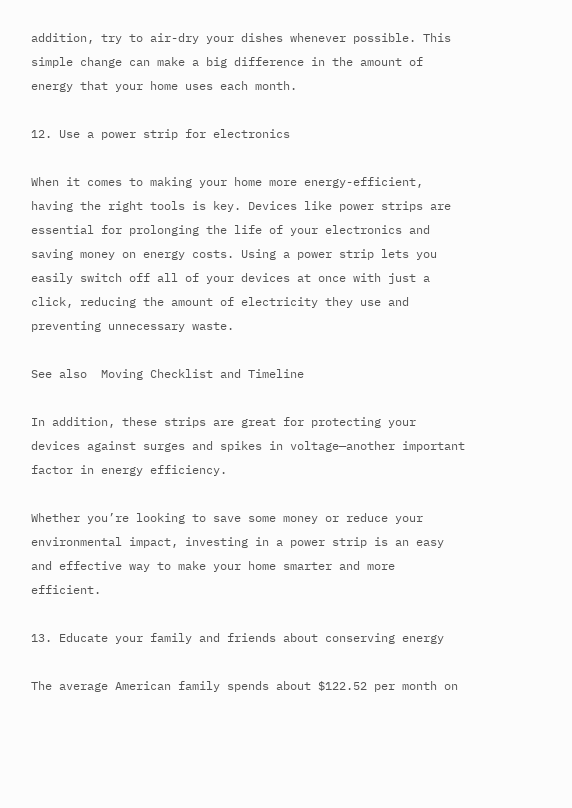addition, try to air-dry your dishes whenever possible. This simple change can make a big difference in the amount of energy that your home uses each month.

12. Use a power strip for electronics

When it comes to making your home more energy-efficient, having the right tools is key. Devices like power strips are essential for prolonging the life of your electronics and saving money on energy costs. Using a power strip lets you easily switch off all of your devices at once with just a click, reducing the amount of electricity they use and preventing unnecessary waste.

See also  Moving Checklist and Timeline

In addition, these strips are great for protecting your devices against surges and spikes in voltage—another important factor in energy efficiency.

Whether you’re looking to save some money or reduce your environmental impact, investing in a power strip is an easy and effective way to make your home smarter and more efficient.

13. Educate your family and friends about conserving energy

The average American family spends about $122.52 per month on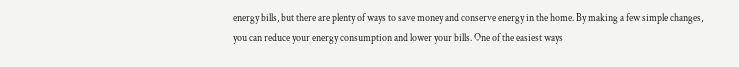energy bills, but there are plenty of ways to save money and conserve energy in the home. By making a few simple changes, you can reduce your energy consumption and lower your bills. One of the easiest ways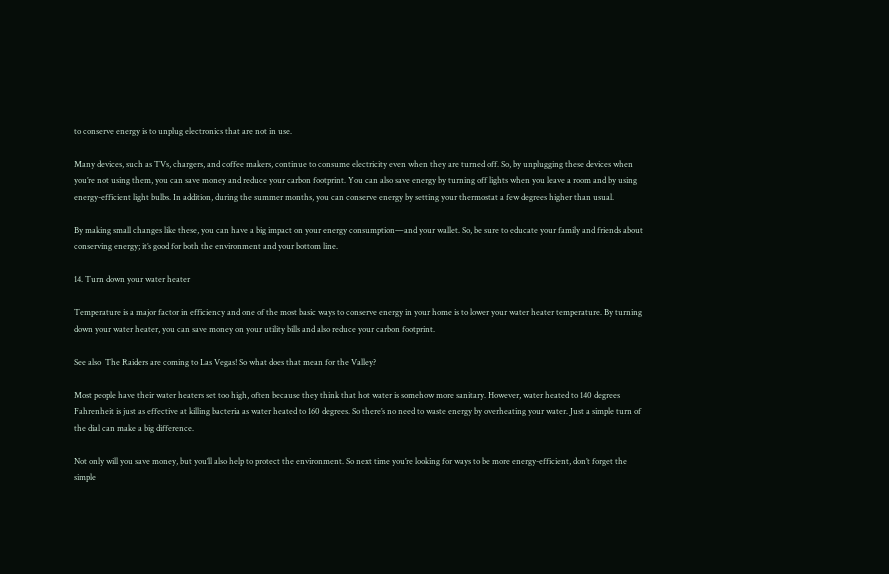to conserve energy is to unplug electronics that are not in use.

Many devices, such as TVs, chargers, and coffee makers, continue to consume electricity even when they are turned off. So, by unplugging these devices when you’re not using them, you can save money and reduce your carbon footprint. You can also save energy by turning off lights when you leave a room and by using energy-efficient light bulbs. In addition, during the summer months, you can conserve energy by setting your thermostat a few degrees higher than usual.

By making small changes like these, you can have a big impact on your energy consumption—and your wallet. So, be sure to educate your family and friends about conserving energy; it’s good for both the environment and your bottom line.

14. Turn down your water heater

Temperature is a major factor in efficiency and one of the most basic ways to conserve energy in your home is to lower your water heater temperature. By turning down your water heater, you can save money on your utility bills and also reduce your carbon footprint.

See also  The Raiders are coming to Las Vegas! So what does that mean for the Valley?

Most people have their water heaters set too high, often because they think that hot water is somehow more sanitary. However, water heated to 140 degrees Fahrenheit is just as effective at killing bacteria as water heated to 160 degrees. So there’s no need to waste energy by overheating your water. Just a simple turn of the dial can make a big difference.

Not only will you save money, but you’ll also help to protect the environment. So next time you’re looking for ways to be more energy-efficient, don’t forget the simple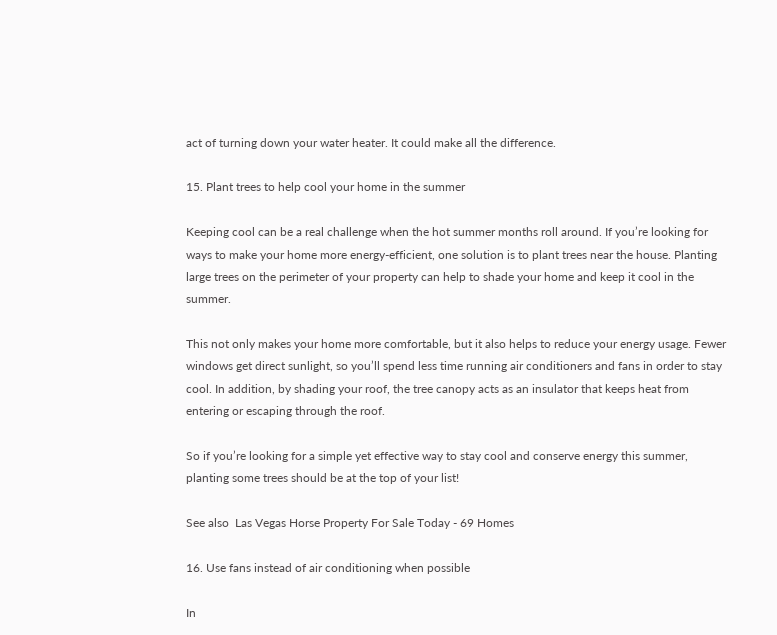act of turning down your water heater. It could make all the difference.

15. Plant trees to help cool your home in the summer

Keeping cool can be a real challenge when the hot summer months roll around. If you’re looking for ways to make your home more energy-efficient, one solution is to plant trees near the house. Planting large trees on the perimeter of your property can help to shade your home and keep it cool in the summer.

This not only makes your home more comfortable, but it also helps to reduce your energy usage. Fewer windows get direct sunlight, so you’ll spend less time running air conditioners and fans in order to stay cool. In addition, by shading your roof, the tree canopy acts as an insulator that keeps heat from entering or escaping through the roof.

So if you’re looking for a simple yet effective way to stay cool and conserve energy this summer, planting some trees should be at the top of your list!

See also  Las Vegas Horse Property For Sale Today - 69 Homes

16. Use fans instead of air conditioning when possible

In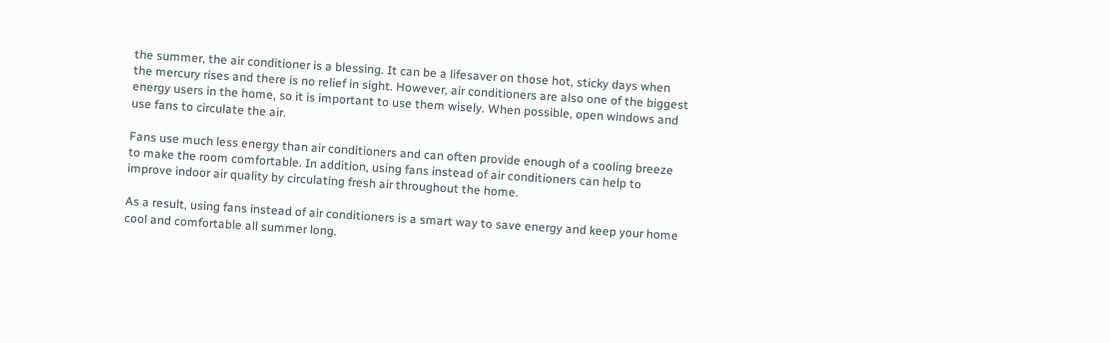the summer, the air conditioner is a blessing. It can be a lifesaver on those hot, sticky days when the mercury rises and there is no relief in sight. However, air conditioners are also one of the biggest energy users in the home, so it is important to use them wisely. When possible, open windows and use fans to circulate the air.

Fans use much less energy than air conditioners and can often provide enough of a cooling breeze to make the room comfortable. In addition, using fans instead of air conditioners can help to improve indoor air quality by circulating fresh air throughout the home.

As a result, using fans instead of air conditioners is a smart way to save energy and keep your home cool and comfortable all summer long.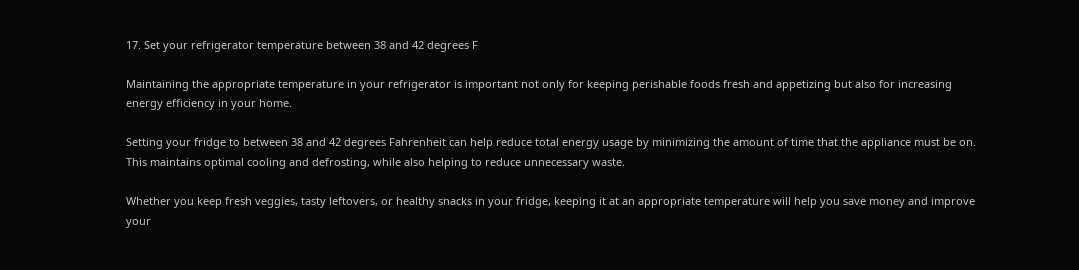17. Set your refrigerator temperature between 38 and 42 degrees F

Maintaining the appropriate temperature in your refrigerator is important not only for keeping perishable foods fresh and appetizing but also for increasing energy efficiency in your home.

Setting your fridge to between 38 and 42 degrees Fahrenheit can help reduce total energy usage by minimizing the amount of time that the appliance must be on. This maintains optimal cooling and defrosting, while also helping to reduce unnecessary waste.

Whether you keep fresh veggies, tasty leftovers, or healthy snacks in your fridge, keeping it at an appropriate temperature will help you save money and improve your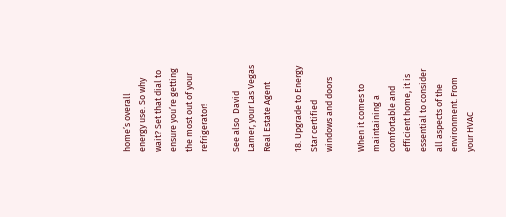home’s overall energy use. So why wait? Set that dial to ensure you’re getting the most out of your refrigerator!

See also  David Lamer, your Las Vegas Real Estate Agent

18. Upgrade to Energy Star certified windows and doors

When it comes to maintaining a comfortable and efficient home, it is essential to consider all aspects of the environment. From your HVAC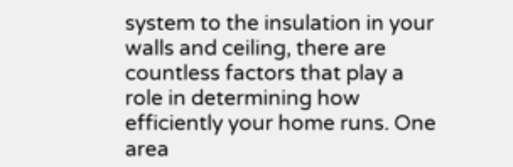system to the insulation in your walls and ceiling, there are countless factors that play a role in determining how efficiently your home runs. One area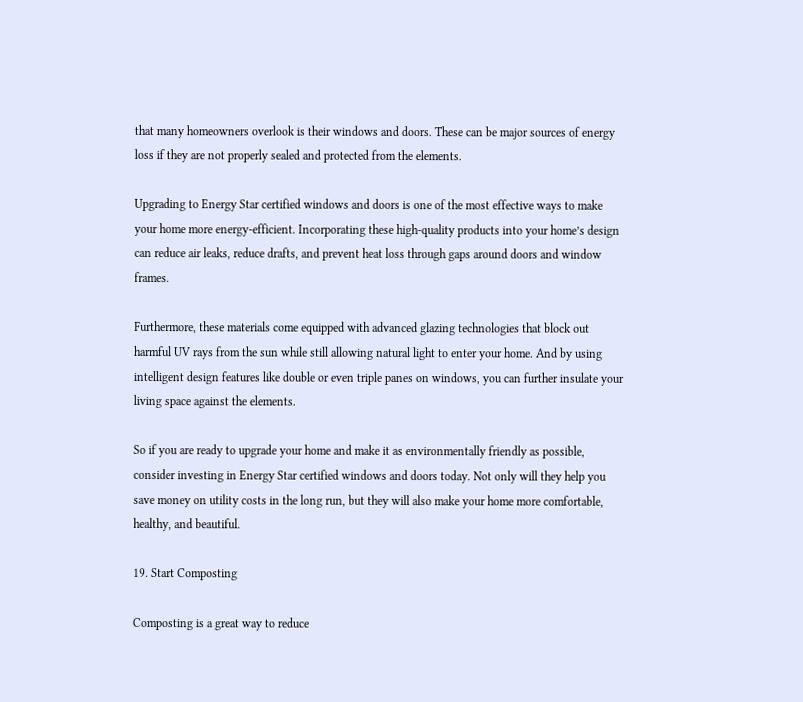that many homeowners overlook is their windows and doors. These can be major sources of energy loss if they are not properly sealed and protected from the elements.

Upgrading to Energy Star certified windows and doors is one of the most effective ways to make your home more energy-efficient. Incorporating these high-quality products into your home’s design can reduce air leaks, reduce drafts, and prevent heat loss through gaps around doors and window frames.

Furthermore, these materials come equipped with advanced glazing technologies that block out harmful UV rays from the sun while still allowing natural light to enter your home. And by using intelligent design features like double or even triple panes on windows, you can further insulate your living space against the elements.

So if you are ready to upgrade your home and make it as environmentally friendly as possible, consider investing in Energy Star certified windows and doors today. Not only will they help you save money on utility costs in the long run, but they will also make your home more comfortable, healthy, and beautiful.

19. Start Composting

Composting is a great way to reduce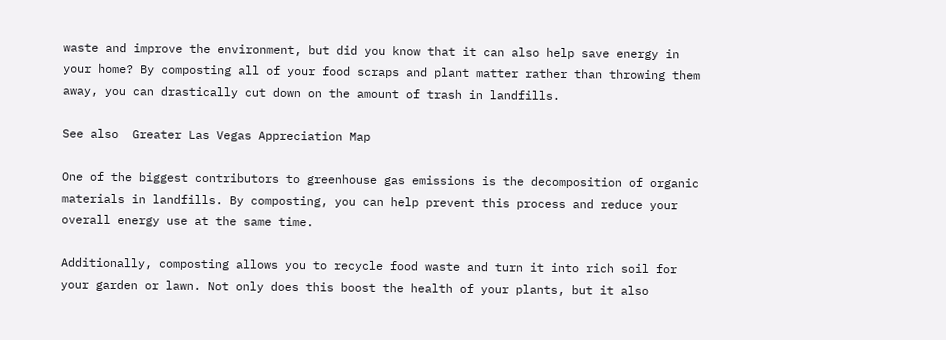waste and improve the environment, but did you know that it can also help save energy in your home? By composting all of your food scraps and plant matter rather than throwing them away, you can drastically cut down on the amount of trash in landfills.

See also  Greater Las Vegas Appreciation Map

One of the biggest contributors to greenhouse gas emissions is the decomposition of organic materials in landfills. By composting, you can help prevent this process and reduce your overall energy use at the same time.

Additionally, composting allows you to recycle food waste and turn it into rich soil for your garden or lawn. Not only does this boost the health of your plants, but it also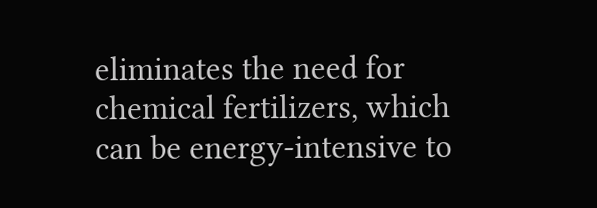eliminates the need for chemical fertilizers, which can be energy-intensive to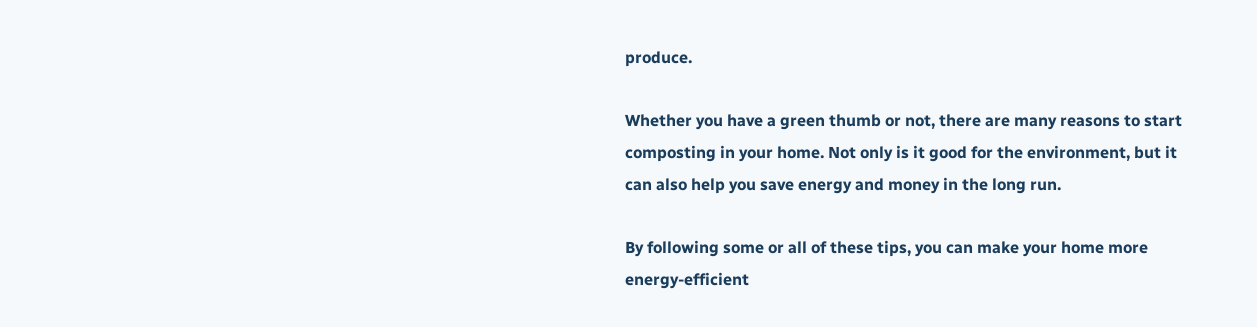produce.

Whether you have a green thumb or not, there are many reasons to start composting in your home. Not only is it good for the environment, but it can also help you save energy and money in the long run.

By following some or all of these tips, you can make your home more energy-efficient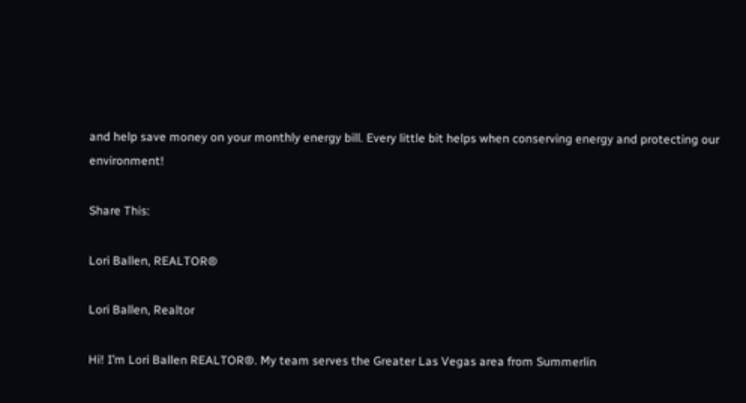and help save money on your monthly energy bill. Every little bit helps when conserving energy and protecting our environment!

Share This:

Lori Ballen, REALTOR®

Lori Ballen, Realtor

Hi! I’m Lori Ballen REALTOR®. My team serves the Greater Las Vegas area from Summerlin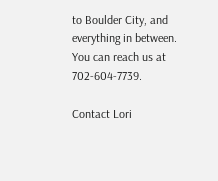to Boulder City, and everything in between. You can reach us at 702-604-7739.

Contact Lori